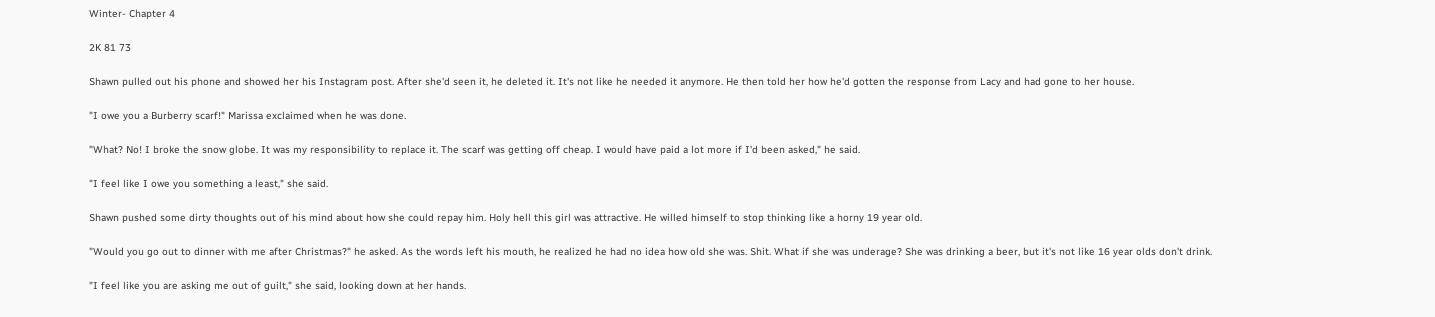Winter- Chapter 4

2K 81 73

Shawn pulled out his phone and showed her his Instagram post. After she'd seen it, he deleted it. It's not like he needed it anymore. He then told her how he'd gotten the response from Lacy and had gone to her house.

"I owe you a Burberry scarf!" Marissa exclaimed when he was done.

"What? No! I broke the snow globe. It was my responsibility to replace it. The scarf was getting off cheap. I would have paid a lot more if I'd been asked," he said.

"I feel like I owe you something a least," she said.

Shawn pushed some dirty thoughts out of his mind about how she could repay him. Holy hell this girl was attractive. He willed himself to stop thinking like a horny 19 year old.

"Would you go out to dinner with me after Christmas?" he asked. As the words left his mouth, he realized he had no idea how old she was. Shit. What if she was underage? She was drinking a beer, but it's not like 16 year olds don't drink.

"I feel like you are asking me out of guilt," she said, looking down at her hands.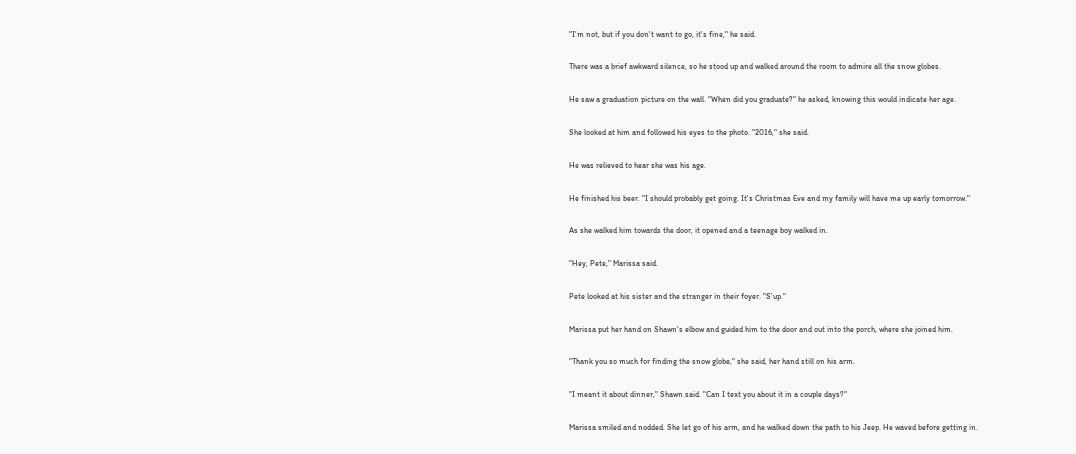"I'm not, but if you don't want to go, it's fine," he said.

There was a brief awkward silence, so he stood up and walked around the room to admire all the snow globes.

He saw a graduation picture on the wall. "When did you graduate?" he asked, knowing this would indicate her age.

She looked at him and followed his eyes to the photo. "2016," she said.

He was relieved to hear she was his age.

He finished his beer. "I should probably get going. It's Christmas Eve and my family will have me up early tomorrow."

As she walked him towards the door, it opened and a teenage boy walked in.

"Hey, Pete," Marissa said.

Pete looked at his sister and the stranger in their foyer. "S'up."

Marissa put her hand on Shawn's elbow and guided him to the door and out into the porch, where she joined him.

"Thank you so much for finding the snow globe," she said, her hand still on his arm.

"I meant it about dinner," Shawn said. "Can I text you about it in a couple days?"

Marissa smiled and nodded. She let go of his arm, and he walked down the path to his Jeep. He waved before getting in.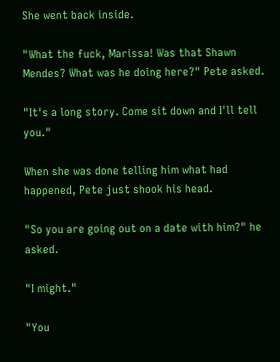She went back inside.

"What the fuck, Marissa! Was that Shawn Mendes? What was he doing here?" Pete asked.

"It's a long story. Come sit down and I'll tell you."

When she was done telling him what had happened, Pete just shook his head.

"So you are going out on a date with him?" he asked.

"I might."

"You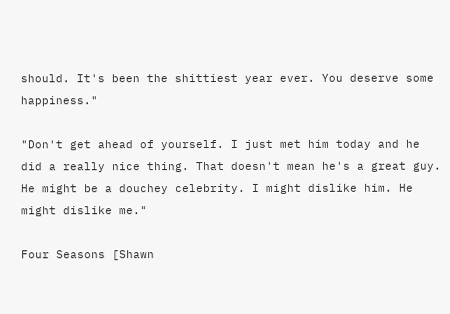should. It's been the shittiest year ever. You deserve some happiness."

"Don't get ahead of yourself. I just met him today and he did a really nice thing. That doesn't mean he's a great guy. He might be a douchey celebrity. I might dislike him. He might dislike me."

Four Seasons [Shawn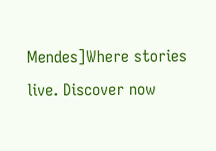Mendes]Where stories live. Discover now